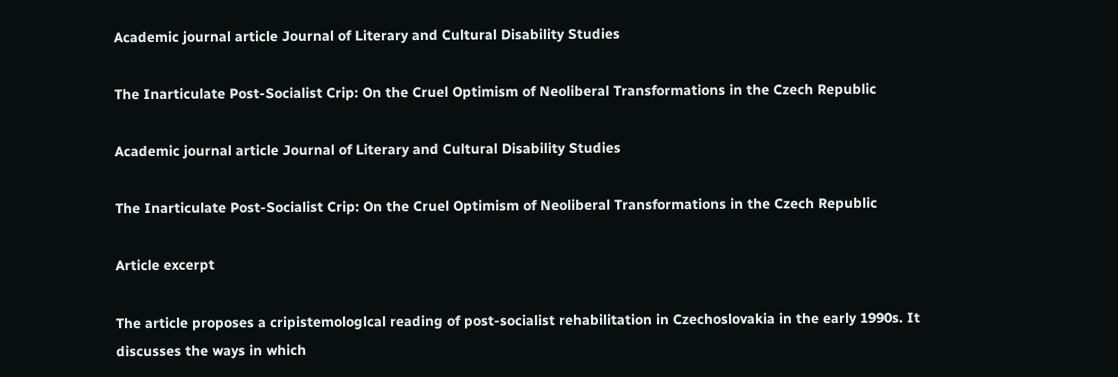Academic journal article Journal of Literary and Cultural Disability Studies

The Inarticulate Post-Socialist Crip: On the Cruel Optimism of Neoliberal Transformations in the Czech Republic

Academic journal article Journal of Literary and Cultural Disability Studies

The Inarticulate Post-Socialist Crip: On the Cruel Optimism of Neoliberal Transformations in the Czech Republic

Article excerpt

The article proposes a cripistemologlcal reading of post-socialist rehabilitation in Czechoslovakia in the early 1990s. It discusses the ways in which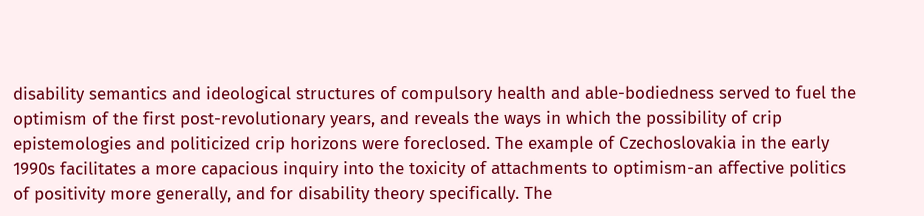disability semantics and ideological structures of compulsory health and able-bodiedness served to fuel the optimism of the first post-revolutionary years, and reveals the ways in which the possibility of crip epistemologies and politicized crip horizons were foreclosed. The example of Czechoslovakia in the early 1990s facilitates a more capacious inquiry into the toxicity of attachments to optimism-an affective politics of positivity more generally, and for disability theory specifically. The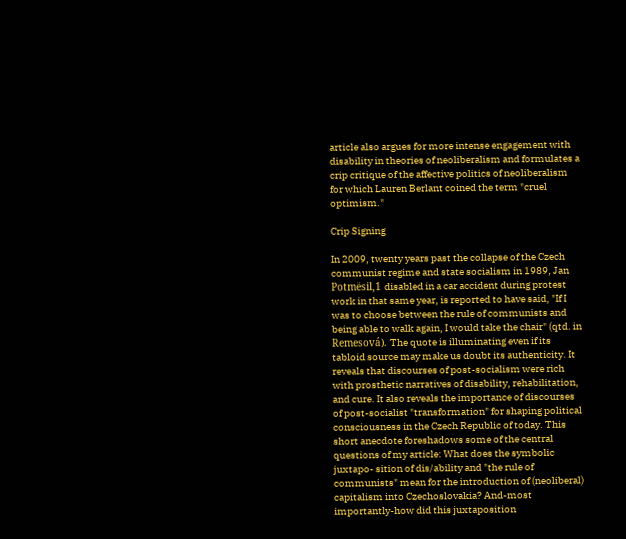article also argues for more intense engagement with disability in theories of neoliberalism and formulates a crip critique of the affective politics of neoliberalism for which Lauren Berlant coined the term "cruel optimism."

Crip Signing

In 2009, twenty years past the collapse of the Czech communist regime and state socialism in 1989, Jan Potmësil,1 disabled in a car accident during protest work in that same year, is reported to have said, "If I was to choose between the rule of communists and being able to walk again, I would take the chair" (qtd. in Remesová). The quote is illuminating even if its tabloid source may make us doubt its authenticity. It reveals that discourses of post-socialism were rich with prosthetic narratives of disability, rehabilitation, and cure. It also reveals the importance of discourses of post-socialist "transformation" for shaping political consciousness in the Czech Republic of today. This short anecdote foreshadows some of the central questions of my article: What does the symbolic juxtapo- sition of dis/ability and "the rule of communists" mean for the introduction of (neoliberal) capitalism into Czechoslovakia? And-most importantly-how did this juxtaposition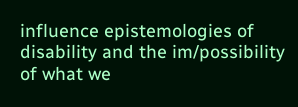influence epistemologies of disability and the im/possibility of what we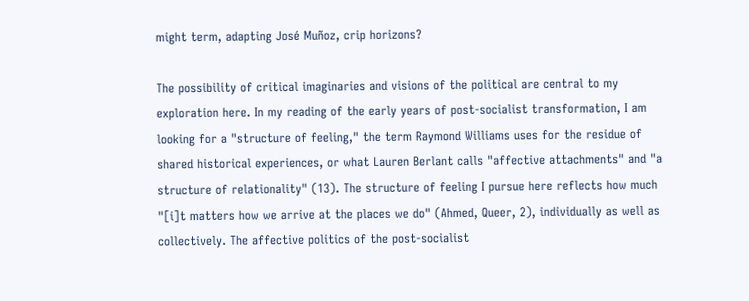might term, adapting José Muñoz, crip horizons?

The possibility of critical imaginaries and visions of the political are central to my exploration here. In my reading of the early years of post-socialist transformation, I am looking for a "structure of feeling," the term Raymond Williams uses for the residue of shared historical experiences, or what Lauren Berlant calls "affective attachments" and "a structure of relationality" (13). The structure of feeling I pursue here reflects how much "[i]t matters how we arrive at the places we do" (Ahmed, Queer, 2), individually as well as collectively. The affective politics of the post-socialist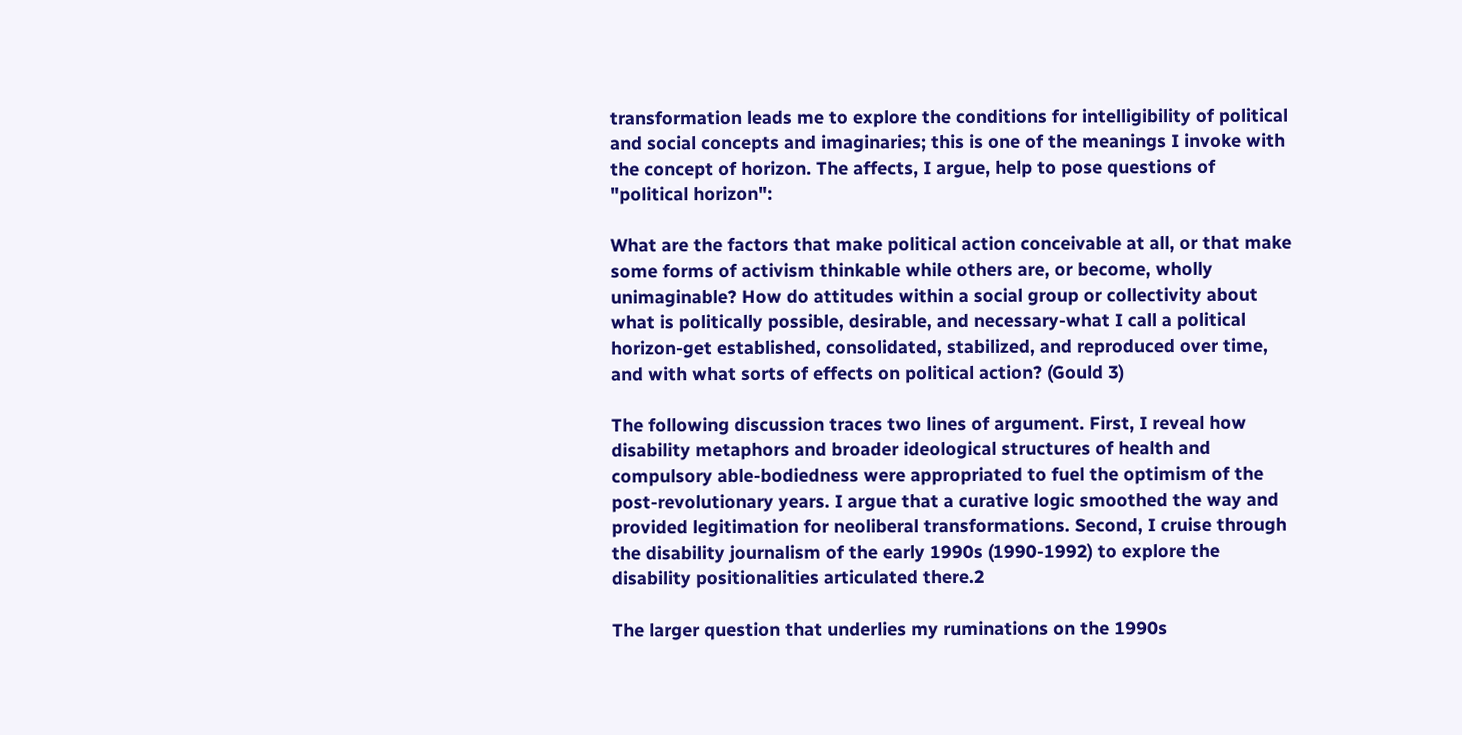transformation leads me to explore the conditions for intelligibility of political and social concepts and imaginaries; this is one of the meanings I invoke with the concept of horizon. The affects, I argue, help to pose questions of "political horizon":

What are the factors that make political action conceivable at all, or that make some forms of activism thinkable while others are, or become, wholly unimaginable? How do attitudes within a social group or collectivity about what is politically possible, desirable, and necessary-what I call a political horizon-get established, consolidated, stabilized, and reproduced over time, and with what sorts of effects on political action? (Gould 3)

The following discussion traces two lines of argument. First, I reveal how disability metaphors and broader ideological structures of health and compulsory able-bodiedness were appropriated to fuel the optimism of the post-revolutionary years. I argue that a curative logic smoothed the way and provided legitimation for neoliberal transformations. Second, I cruise through the disability journalism of the early 1990s (1990-1992) to explore the disability positionalities articulated there.2

The larger question that underlies my ruminations on the 1990s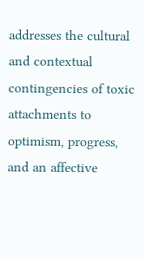addresses the cultural and contextual contingencies of toxic attachments to optimism, progress, and an affective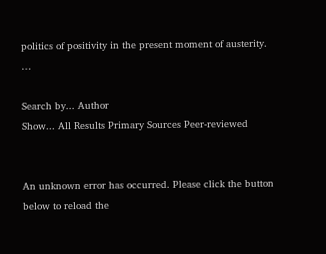politics of positivity in the present moment of austerity. …

Search by... Author
Show... All Results Primary Sources Peer-reviewed


An unknown error has occurred. Please click the button below to reload the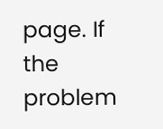page. If the problem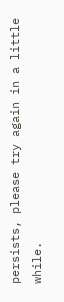persists, please try again in a little while.